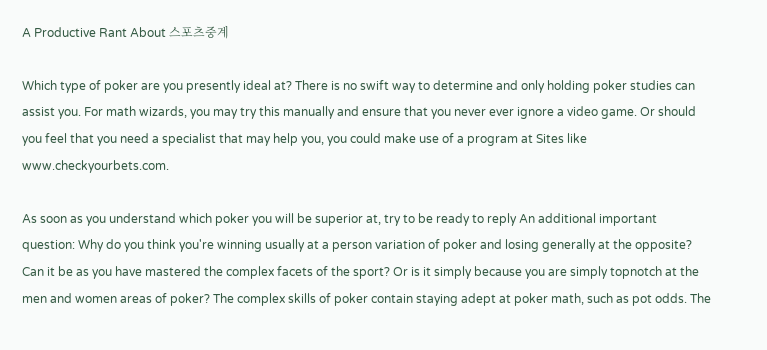A Productive Rant About 스포츠중계

Which type of poker are you presently ideal at? There is no swift way to determine and only holding poker studies can assist you. For math wizards, you may try this manually and ensure that you never ever ignore a video game. Or should you feel that you need a specialist that may help you, you could make use of a program at Sites like www.checkyourbets.com.

As soon as you understand which poker you will be superior at, try to be ready to reply An additional important question: Why do you think you're winning usually at a person variation of poker and losing generally at the opposite? Can it be as you have mastered the complex facets of the sport? Or is it simply because you are simply topnotch at the men and women areas of poker? The complex skills of poker contain staying adept at poker math, such as pot odds. The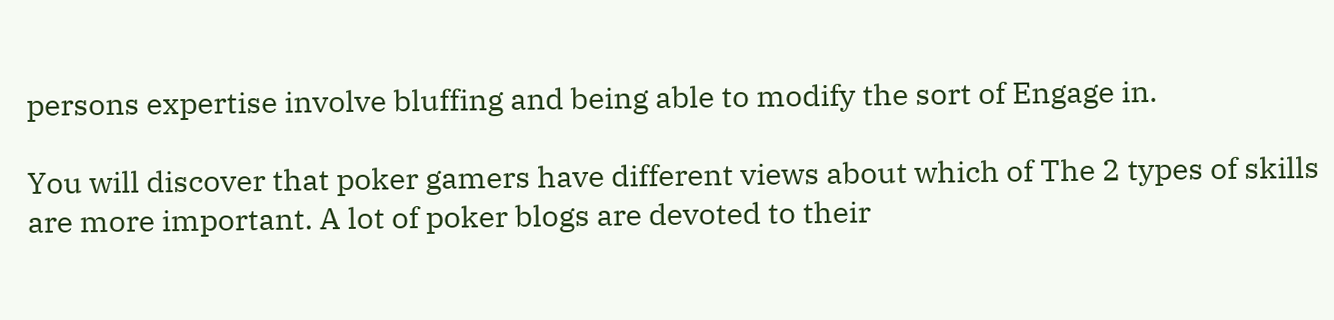persons expertise involve bluffing and being able to modify the sort of Engage in.

You will discover that poker gamers have different views about which of The 2 types of skills are more important. A lot of poker blogs are devoted to their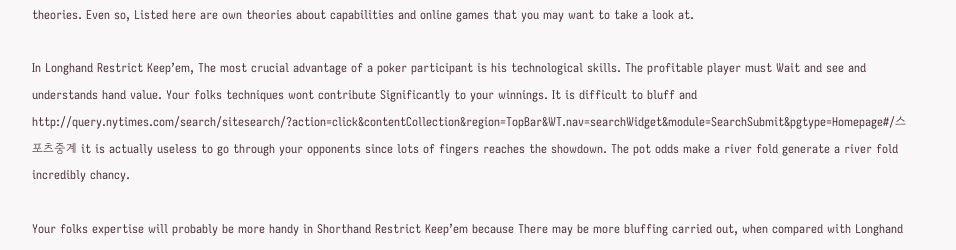theories. Even so, Listed here are own theories about capabilities and online games that you may want to take a look at.

In Longhand Restrict Keep’em, The most crucial advantage of a poker participant is his technological skills. The profitable player must Wait and see and understands hand value. Your folks techniques wont contribute Significantly to your winnings. It is difficult to bluff and http://query.nytimes.com/search/sitesearch/?action=click&contentCollection&region=TopBar&WT.nav=searchWidget&module=SearchSubmit&pgtype=Homepage#/스포츠중계 it is actually useless to go through your opponents since lots of fingers reaches the showdown. The pot odds make a river fold generate a river fold incredibly chancy.

Your folks expertise will probably be more handy in Shorthand Restrict Keep’em because There may be more bluffing carried out, when compared with Longhand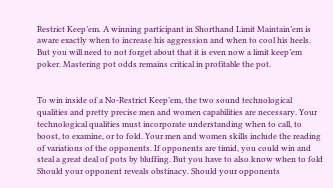Restrict Keep’em. A winning participant in Shorthand Limit Maintain’em is aware exactly when to increase his aggression and when to cool his heels. But you will need to not forget about that it is even now a limit keep’em poker. Mastering pot odds remains critical in profitable the pot.


To win inside of a No-Restrict Keep’em, the two sound technological qualities and pretty precise men and women capabilities are necessary. Your technological qualities must incorporate understanding when to call, to boost, to examine, or to fold. Your men and women skills include the reading of variations of the opponents. If opponents are timid, you could win and steal a great deal of pots by bluffing. But you have to also know when to fold Should your opponent reveals obstinacy. Should your opponents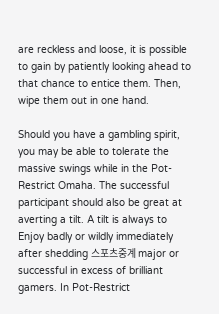are reckless and loose, it is possible to gain by patiently looking ahead to that chance to entice them. Then, wipe them out in one hand.

Should you have a gambling spirit, you may be able to tolerate the massive swings while in the Pot-Restrict Omaha. The successful participant should also be great at averting a tilt. A tilt is always to Enjoy badly or wildly immediately after shedding 스포츠중계 major or successful in excess of brilliant gamers. In Pot-Restrict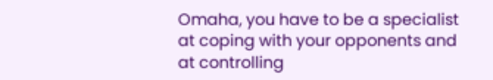Omaha, you have to be a specialist at coping with your opponents and at controlling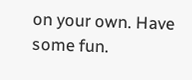on your own. Have some fun.